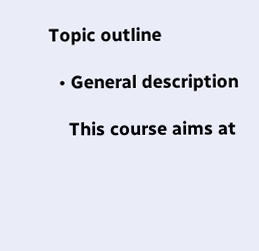Topic outline

  • General description

    This course aims at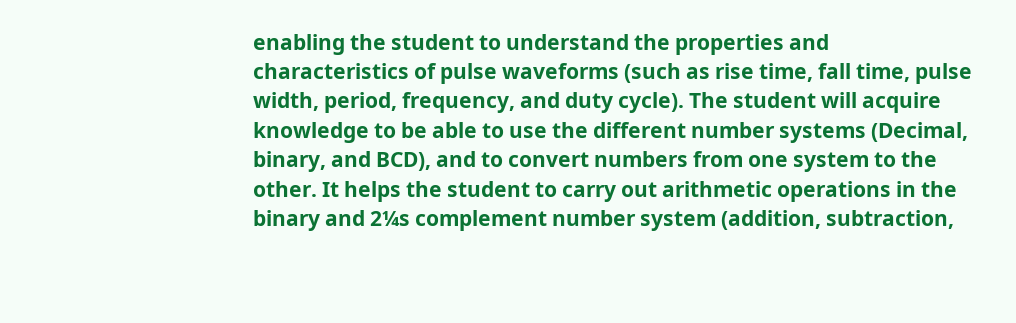enabling the student to understand the properties and characteristics of pulse waveforms (such as rise time, fall time, pulse width, period, frequency, and duty cycle). The student will acquire knowledge to be able to use the different number systems (Decimal, binary, and BCD), and to convert numbers from one system to the other. It helps the student to carry out arithmetic operations in the binary and 2¼s complement number system (addition, subtraction,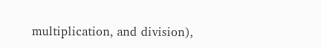multiplication, and division),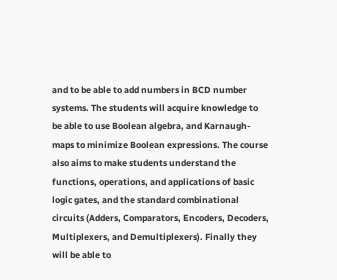and to be able to add numbers in BCD number systems. The students will acquire knowledge to be able to use Boolean algebra, and Karnaugh-maps to minimize Boolean expressions. The course also aims to make students understand the functions, operations, and applications of basic logic gates, and the standard combinational circuits (Adders, Comparators, Encoders, Decoders, Multiplexers, and Demultiplexers). Finally they will be able to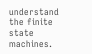understand the finite state machines.